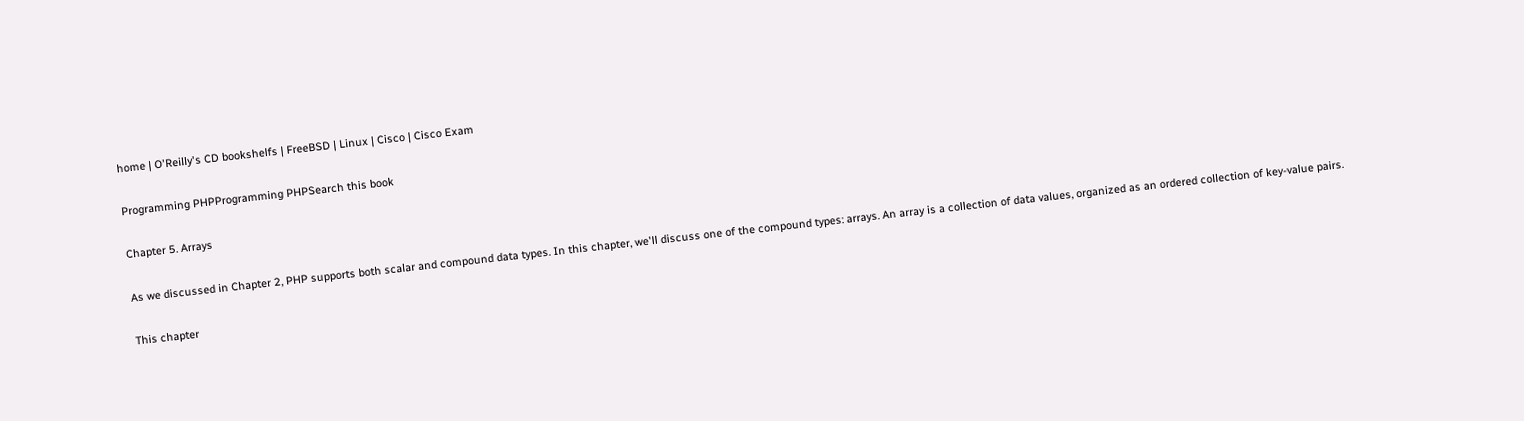home | O'Reilly's CD bookshelfs | FreeBSD | Linux | Cisco | Cisco Exam

Programming PHPProgramming PHPSearch this book

Chapter 5. Arrays

As we discussed in Chapter 2, PHP supports both scalar and compound data types. In this chapter, we'll discuss one of the compound types: arrays. An array is a collection of data values, organized as an ordered collection of key-value pairs.

This chapter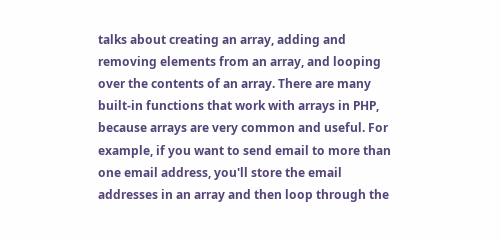talks about creating an array, adding and removing elements from an array, and looping over the contents of an array. There are many built-in functions that work with arrays in PHP, because arrays are very common and useful. For example, if you want to send email to more than one email address, you'll store the email addresses in an array and then loop through the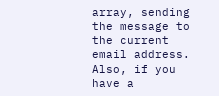array, sending the message to the current email address. Also, if you have a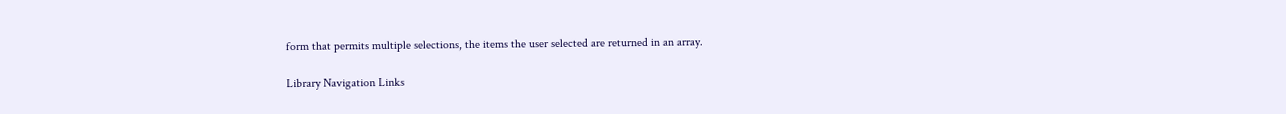form that permits multiple selections, the items the user selected are returned in an array.

Library Navigation Links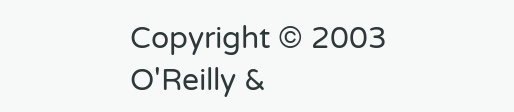Copyright © 2003 O'Reilly &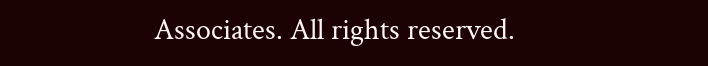Associates. All rights reserved.